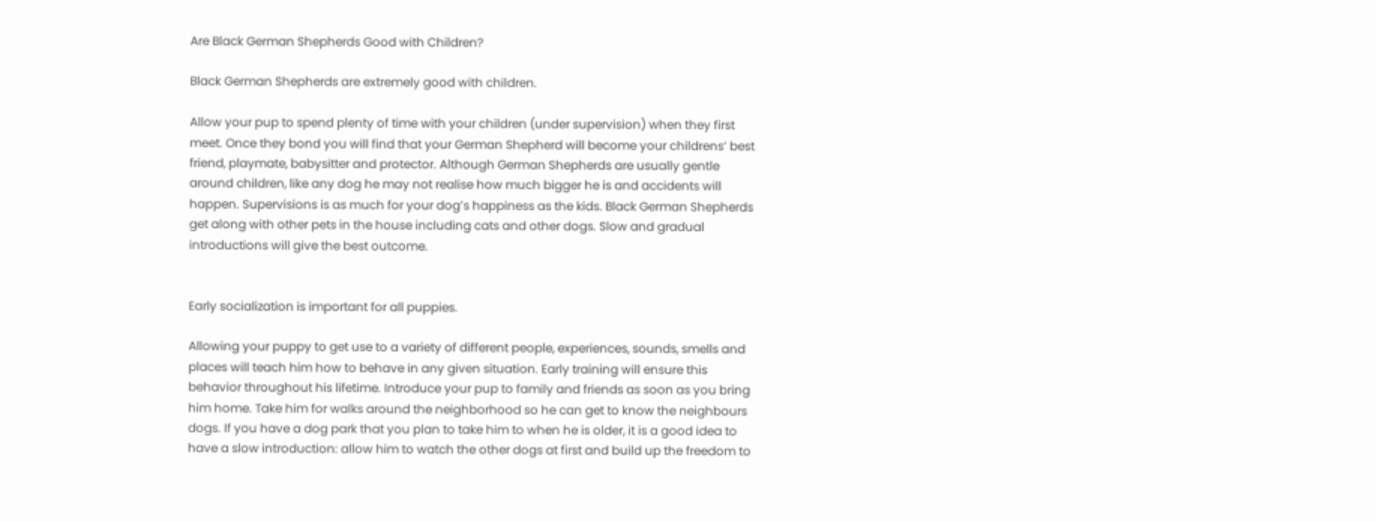Are Black German Shepherds Good with Children?

Black German Shepherds are extremely good with children.

Allow your pup to spend plenty of time with your children (under supervision) when they first meet. Once they bond you will find that your German Shepherd will become your childrens’ best friend, playmate, babysitter and protector. Although German Shepherds are usually gentle around children, like any dog he may not realise how much bigger he is and accidents will happen. Supervisions is as much for your dog’s happiness as the kids. Black German Shepherds get along with other pets in the house including cats and other dogs. Slow and gradual introductions will give the best outcome.


Early socialization is important for all puppies.

Allowing your puppy to get use to a variety of different people, experiences, sounds, smells and places will teach him how to behave in any given situation. Early training will ensure this behavior throughout his lifetime. Introduce your pup to family and friends as soon as you bring him home. Take him for walks around the neighborhood so he can get to know the neighbours dogs. If you have a dog park that you plan to take him to when he is older, it is a good idea to have a slow introduction: allow him to watch the other dogs at first and build up the freedom to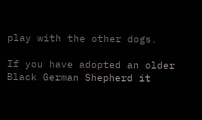play with the other dogs.

If you have adopted an older Black German Shepherd it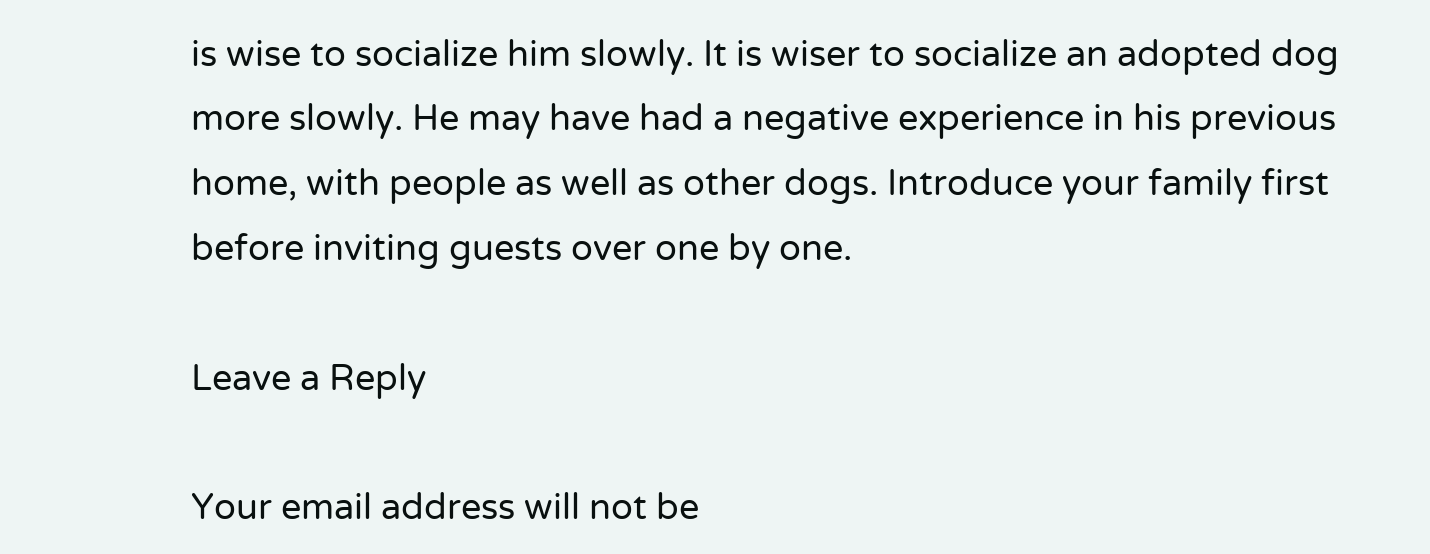is wise to socialize him slowly. It is wiser to socialize an adopted dog more slowly. He may have had a negative experience in his previous home, with people as well as other dogs. Introduce your family first before inviting guests over one by one.

Leave a Reply

Your email address will not be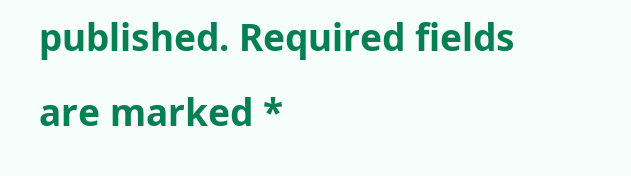published. Required fields are marked *